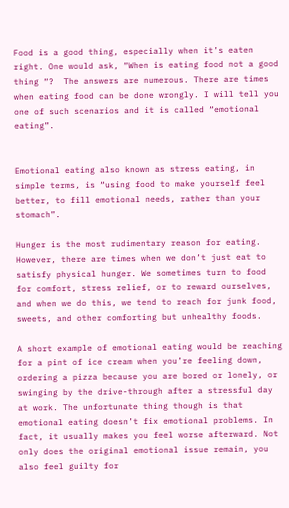Food is a good thing, especially when it’s eaten right. One would ask, “When is eating food not a good thing “?  The answers are numerous. There are times when eating food can be done wrongly. I will tell you one of such scenarios and it is called “emotional eating”.


Emotional eating also known as stress eating, in simple terms, is “using food to make yourself feel better, to fill emotional needs, rather than your stomach”.

Hunger is the most rudimentary reason for eating. However, there are times when we don’t just eat to satisfy physical hunger. We sometimes turn to food for comfort, stress relief, or to reward ourselves, and when we do this, we tend to reach for junk food, sweets, and other comforting but unhealthy foods.

A short example of emotional eating would be reaching for a pint of ice cream when you’re feeling down, ordering a pizza because you are bored or lonely, or swinging by the drive-through after a stressful day at work. The unfortunate thing though is that emotional eating doesn’t fix emotional problems. In fact, it usually makes you feel worse afterward. Not only does the original emotional issue remain, you also feel guilty for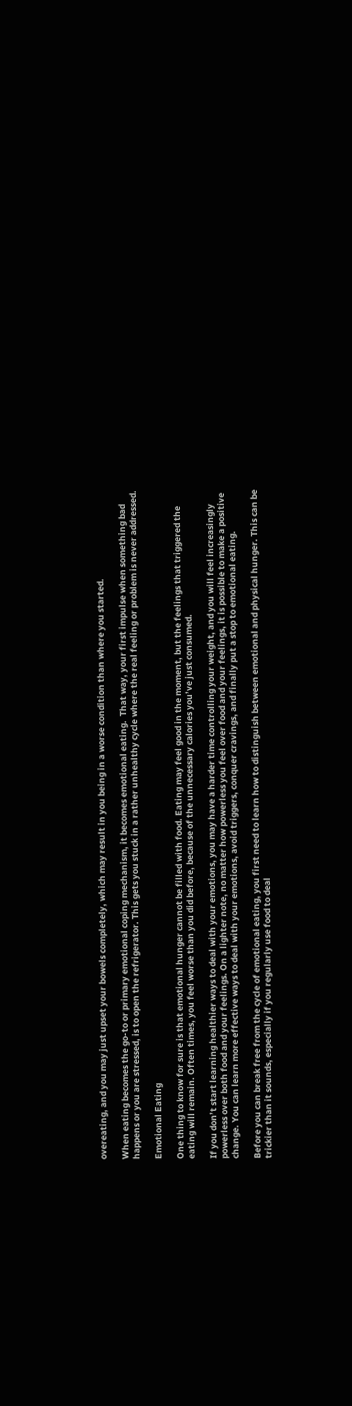overeating, and you may just upset your bowels completely, which may result in you being in a worse condition than where you started.

When eating becomes the go-to or primary emotional coping mechanism, it becomes emotional eating.  That way, your first impulse when something bad happens or you are stressed, is to open the refrigerator. This gets you stuck in a rather unhealthy cycle where the real feeling or problem is never addressed.

Emotional Eating

One thing to know for sure is that emotional hunger cannot be filled with food. Eating may feel good in the moment, but the feelings that triggered the eating will remain. Often times, you feel worse than you did before, because of the unnecessary calories you’ve just consumed.

If you don’t start learning healthier ways to deal with your emotions, you may have a harder time controlling your weight, and you will feel increasingly powerless over both food and your feelings. On a lighter note, no matter how powerless you feel over food and your feelings, it is possible to make a positive change. You can learn more effective ways to deal with your emotions, avoid triggers, conquer cravings, and finally put a stop to emotional eating.

Before you can break free from the cycle of emotional eating, you first need to learn how to distinguish between emotional and physical hunger. This can be trickier than it sounds, especially if you regularly use food to deal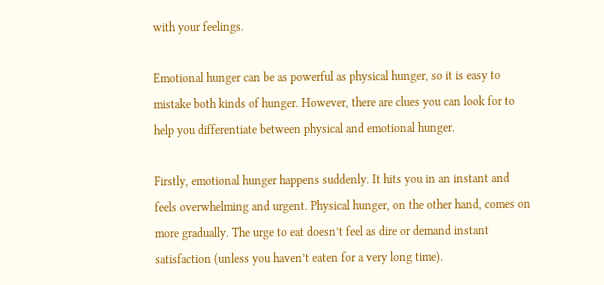with your feelings.

Emotional hunger can be as powerful as physical hunger, so it is easy to mistake both kinds of hunger. However, there are clues you can look for to help you differentiate between physical and emotional hunger.

Firstly, emotional hunger happens suddenly. It hits you in an instant and feels overwhelming and urgent. Physical hunger, on the other hand, comes on more gradually. The urge to eat doesn’t feel as dire or demand instant satisfaction (unless you haven’t eaten for a very long time).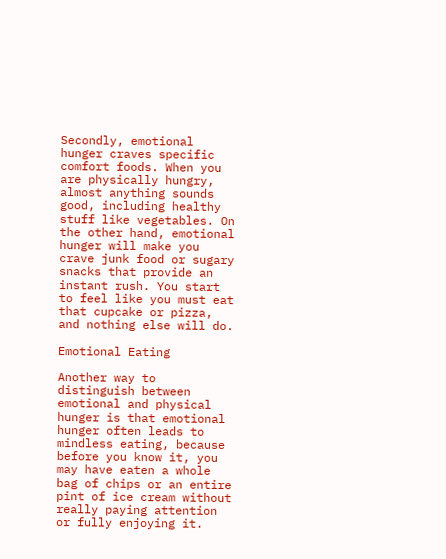Secondly, emotional hunger craves specific comfort foods. When you are physically hungry, almost anything sounds good, including healthy stuff like vegetables. On the other hand, emotional hunger will make you crave junk food or sugary snacks that provide an instant rush. You start to feel like you must eat that cupcake or pizza, and nothing else will do.

Emotional Eating

Another way to distinguish between emotional and physical hunger is that emotional hunger often leads to mindless eating, because before you know it, you may have eaten a whole bag of chips or an entire pint of ice cream without really paying attention or fully enjoying it.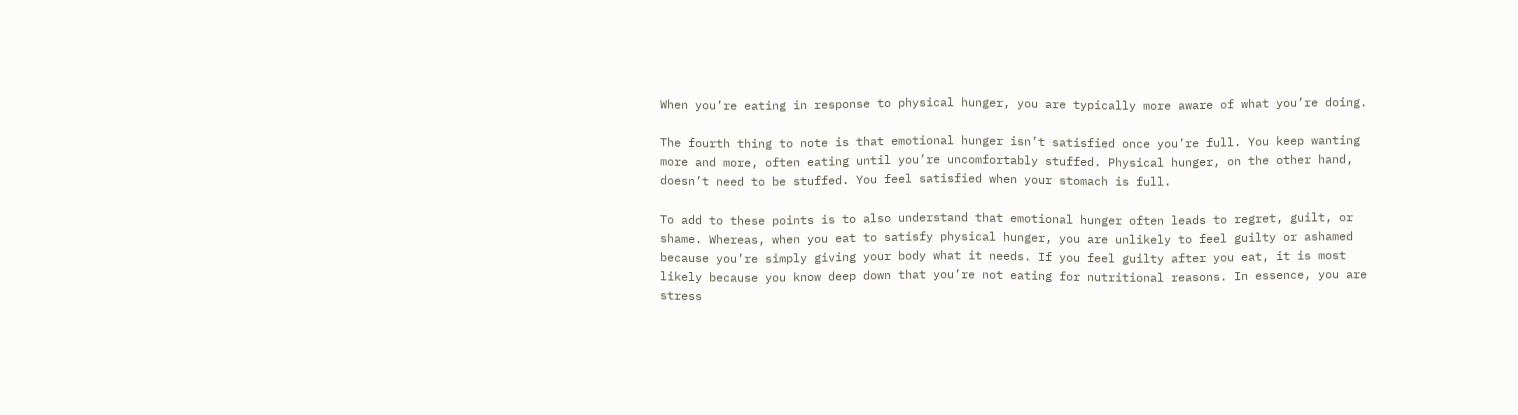When you’re eating in response to physical hunger, you are typically more aware of what you’re doing.

The fourth thing to note is that emotional hunger isn’t satisfied once you’re full. You keep wanting more and more, often eating until you’re uncomfortably stuffed. Physical hunger, on the other hand, doesn’t need to be stuffed. You feel satisfied when your stomach is full.

To add to these points is to also understand that emotional hunger often leads to regret, guilt, or shame. Whereas, when you eat to satisfy physical hunger, you are unlikely to feel guilty or ashamed because you’re simply giving your body what it needs. If you feel guilty after you eat, it is most likely because you know deep down that you’re not eating for nutritional reasons. In essence, you are stress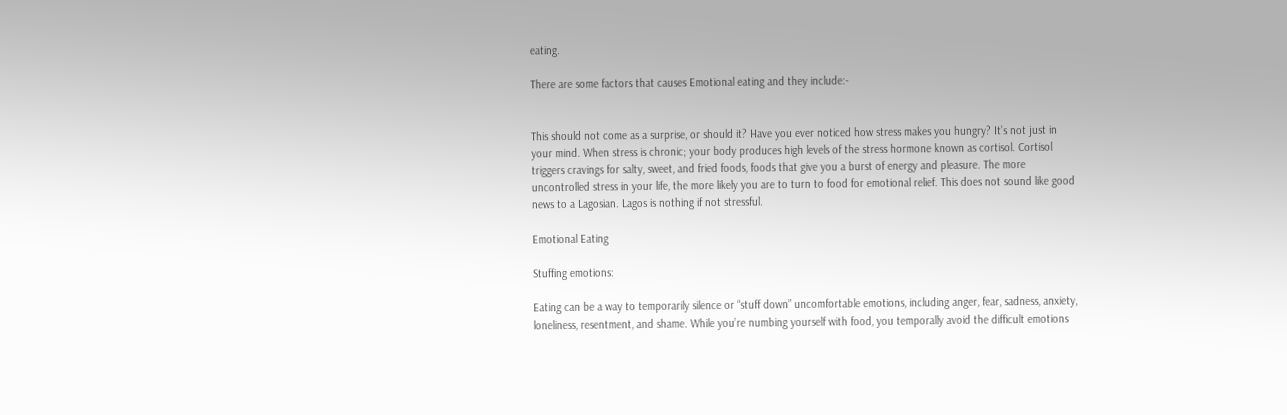eating.

There are some factors that causes Emotional eating and they include:-


This should not come as a surprise, or should it? Have you ever noticed how stress makes you hungry? It’s not just in your mind. When stress is chronic; your body produces high levels of the stress hormone known as cortisol. Cortisol triggers cravings for salty, sweet, and fried foods, foods that give you a burst of energy and pleasure. The more uncontrolled stress in your life, the more likely you are to turn to food for emotional relief. This does not sound like good news to a Lagosian. Lagos is nothing if not stressful.

Emotional Eating

Stuffing emotions:

Eating can be a way to temporarily silence or “stuff down” uncomfortable emotions, including anger, fear, sadness, anxiety, loneliness, resentment, and shame. While you’re numbing yourself with food, you temporally avoid the difficult emotions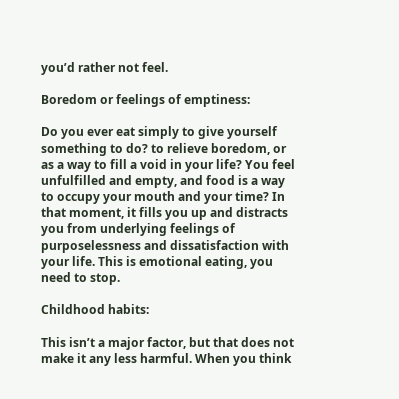you’d rather not feel.

Boredom or feelings of emptiness:

Do you ever eat simply to give yourself something to do? to relieve boredom, or as a way to fill a void in your life? You feel unfulfilled and empty, and food is a way to occupy your mouth and your time? In that moment, it fills you up and distracts you from underlying feelings of purposelessness and dissatisfaction with your life. This is emotional eating, you need to stop.

Childhood habits:

This isn’t a major factor, but that does not make it any less harmful. When you think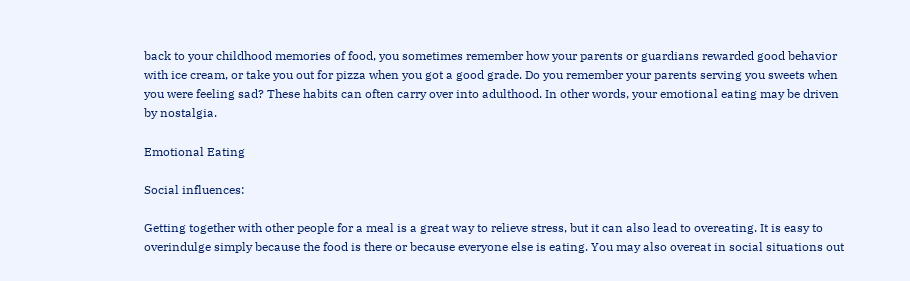back to your childhood memories of food, you sometimes remember how your parents or guardians rewarded good behavior with ice cream, or take you out for pizza when you got a good grade. Do you remember your parents serving you sweets when you were feeling sad? These habits can often carry over into adulthood. In other words, your emotional eating may be driven by nostalgia.

Emotional Eating

Social influences:

Getting together with other people for a meal is a great way to relieve stress, but it can also lead to overeating. It is easy to overindulge simply because the food is there or because everyone else is eating. You may also overeat in social situations out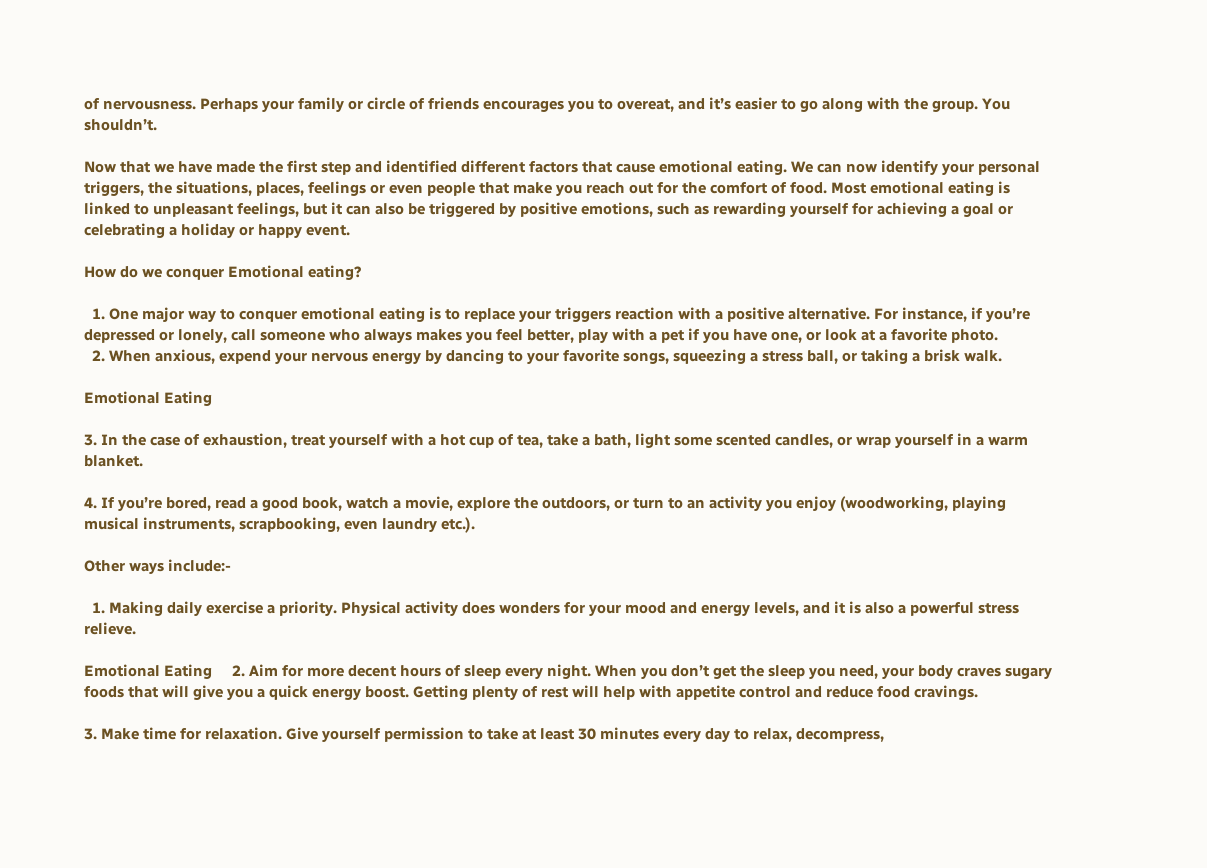of nervousness. Perhaps your family or circle of friends encourages you to overeat, and it’s easier to go along with the group. You shouldn’t.

Now that we have made the first step and identified different factors that cause emotional eating. We can now identify your personal triggers, the situations, places, feelings or even people that make you reach out for the comfort of food. Most emotional eating is linked to unpleasant feelings, but it can also be triggered by positive emotions, such as rewarding yourself for achieving a goal or celebrating a holiday or happy event.

How do we conquer Emotional eating?

  1. One major way to conquer emotional eating is to replace your triggers reaction with a positive alternative. For instance, if you’re depressed or lonely, call someone who always makes you feel better, play with a pet if you have one, or look at a favorite photo.
  2. When anxious, expend your nervous energy by dancing to your favorite songs, squeezing a stress ball, or taking a brisk walk.

Emotional Eating

3. In the case of exhaustion, treat yourself with a hot cup of tea, take a bath, light some scented candles, or wrap yourself in a warm blanket.

4. If you’re bored, read a good book, watch a movie, explore the outdoors, or turn to an activity you enjoy (woodworking, playing musical instruments, scrapbooking, even laundry etc.).

Other ways include:-

  1. Making daily exercise a priority. Physical activity does wonders for your mood and energy levels, and it is also a powerful stress relieve.

Emotional Eating     2. Aim for more decent hours of sleep every night. When you don’t get the sleep you need, your body craves sugary foods that will give you a quick energy boost. Getting plenty of rest will help with appetite control and reduce food cravings.

3. Make time for relaxation. Give yourself permission to take at least 30 minutes every day to relax, decompress,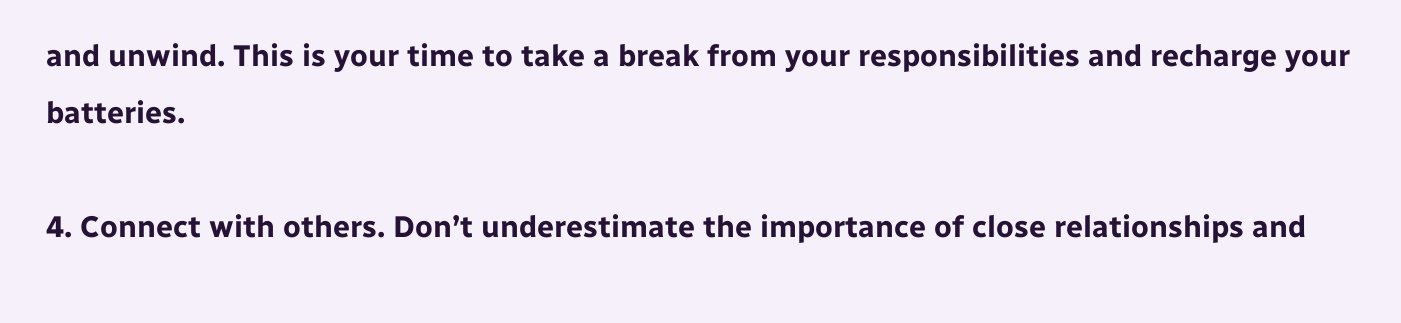and unwind. This is your time to take a break from your responsibilities and recharge your batteries.

4. Connect with others. Don’t underestimate the importance of close relationships and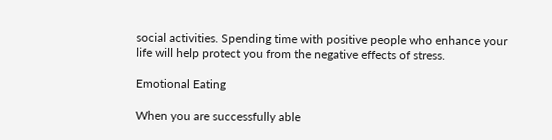social activities. Spending time with positive people who enhance your life will help protect you from the negative effects of stress.

Emotional Eating

When you are successfully able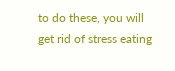to do these, you will get rid of stress eating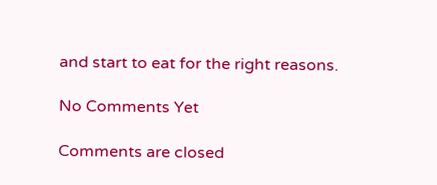and start to eat for the right reasons.

No Comments Yet

Comments are closed